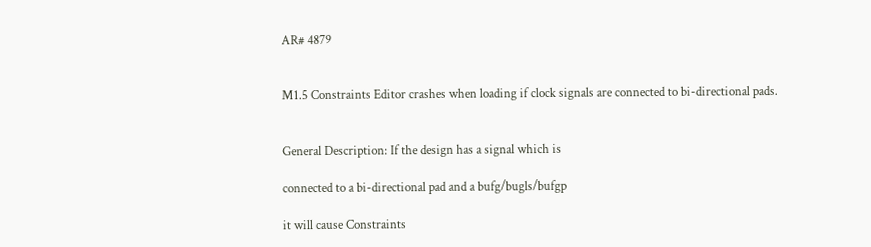AR# 4879


M1.5 Constraints Editor crashes when loading if clock signals are connected to bi-directional pads.


General Description: If the design has a signal which is

connected to a bi-directional pad and a bufg/bugls/bufgp

it will cause Constraints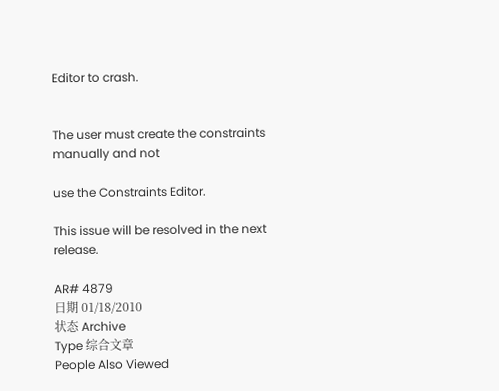Editor to crash.


The user must create the constraints manually and not

use the Constraints Editor.

This issue will be resolved in the next release.

AR# 4879
日期 01/18/2010
状态 Archive
Type 综合文章
People Also Viewed